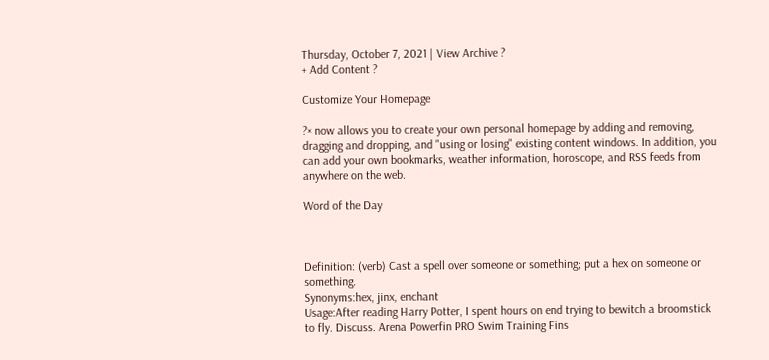Thursday, October 7, 2021 | View Archive ?
+ Add Content ?

Customize Your Homepage

?× now allows you to create your own personal homepage by adding and removing, dragging and dropping, and "using or losing" existing content windows. In addition, you can add your own bookmarks, weather information, horoscope, and RSS feeds from anywhere on the web.

Word of the Day



Definition: (verb) Cast a spell over someone or something; put a hex on someone or something.
Synonyms:hex, jinx, enchant
Usage:After reading Harry Potter, I spent hours on end trying to bewitch a broomstick to fly. Discuss. Arena Powerfin PRO Swim Training Fins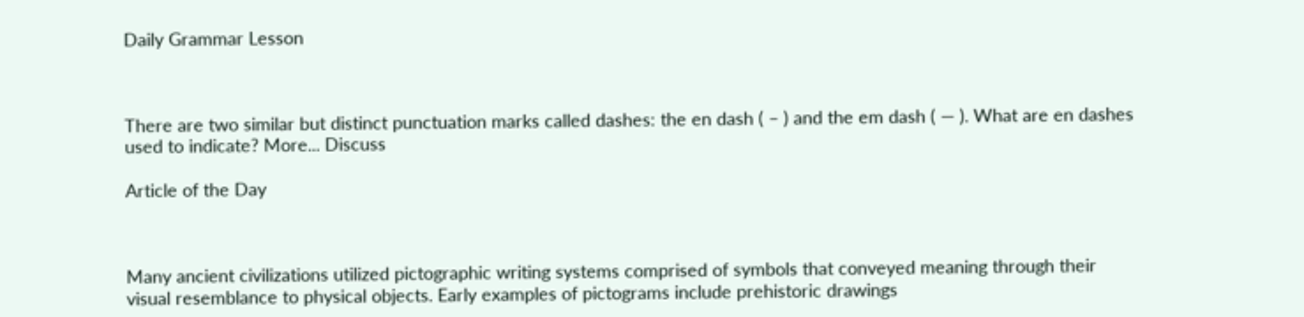Daily Grammar Lesson



There are two similar but distinct punctuation marks called dashes: the en dash ( – ) and the em dash ( — ). What are en dashes used to indicate? More... Discuss

Article of the Day



Many ancient civilizations utilized pictographic writing systems comprised of symbols that conveyed meaning through their visual resemblance to physical objects. Early examples of pictograms include prehistoric drawings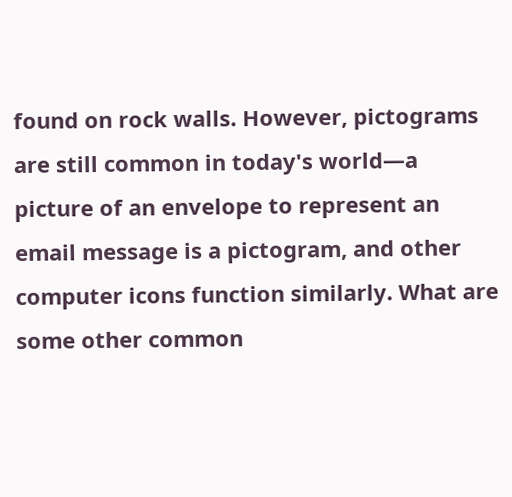found on rock walls. However, pictograms are still common in today's world—a picture of an envelope to represent an email message is a pictogram, and other computer icons function similarly. What are some other common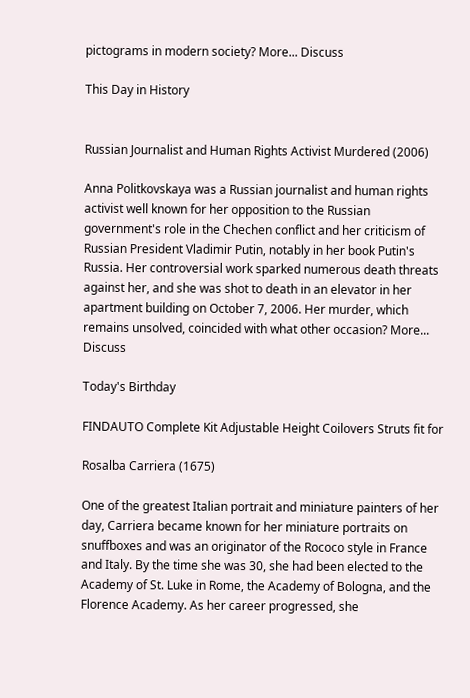pictograms in modern society? More... Discuss

This Day in History


Russian Journalist and Human Rights Activist Murdered (2006)

Anna Politkovskaya was a Russian journalist and human rights activist well known for her opposition to the Russian government's role in the Chechen conflict and her criticism of Russian President Vladimir Putin, notably in her book Putin's Russia. Her controversial work sparked numerous death threats against her, and she was shot to death in an elevator in her apartment building on October 7, 2006. Her murder, which remains unsolved, coincided with what other occasion? More... Discuss

Today's Birthday

FINDAUTO Complete Kit Adjustable Height Coilovers Struts fit for

Rosalba Carriera (1675)

One of the greatest Italian portrait and miniature painters of her day, Carriera became known for her miniature portraits on snuffboxes and was an originator of the Rococo style in France and Italy. By the time she was 30, she had been elected to the Academy of St. Luke in Rome, the Academy of Bologna, and the Florence Academy. As her career progressed, she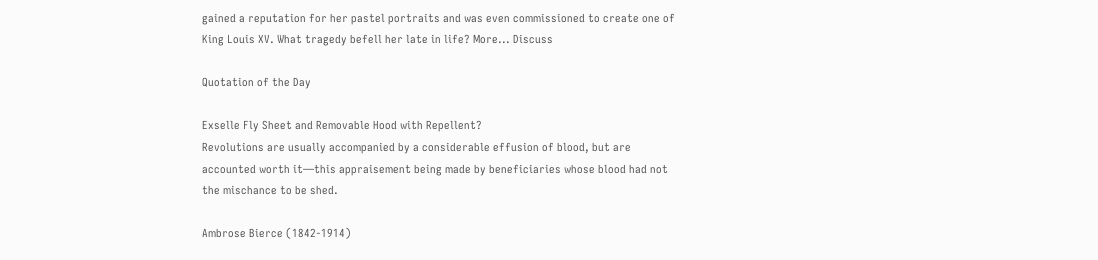gained a reputation for her pastel portraits and was even commissioned to create one of King Louis XV. What tragedy befell her late in life? More... Discuss

Quotation of the Day

Exselle Fly Sheet and Removable Hood with Repellent?
Revolutions are usually accompanied by a considerable effusion of blood, but are accounted worth it—this appraisement being made by beneficiaries whose blood had not the mischance to be shed.

Ambrose Bierce (1842-1914)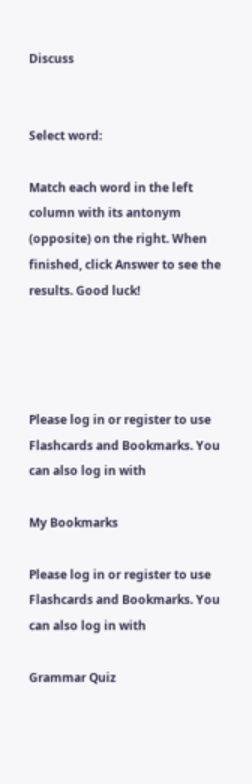Discuss


Select word:

Match each word in the left column with its antonym (opposite) on the right. When finished, click Answer to see the results. Good luck!




Please log in or register to use Flashcards and Bookmarks. You can also log in with

My Bookmarks

Please log in or register to use Flashcards and Bookmarks. You can also log in with

Grammar Quiz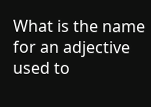What is the name for an adjective used to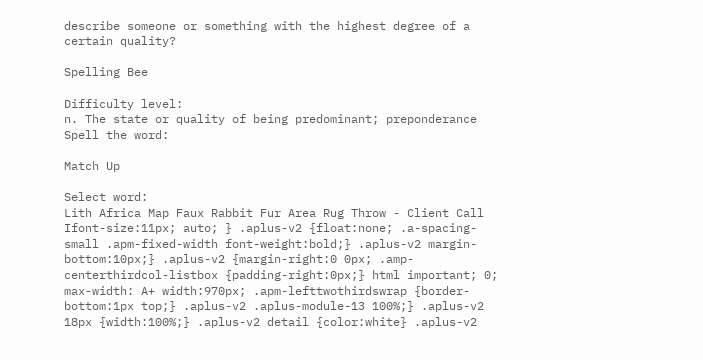describe someone or something with the highest degree of a certain quality?

Spelling Bee

Difficulty level:
n. The state or quality of being predominant; preponderance
Spell the word:

Match Up

Select word:
Lith Africa Map Faux Rabbit Fur Area Rug Throw - Client Call Ifont-size:11px; auto; } .aplus-v2 {float:none; .a-spacing-small .apm-fixed-width font-weight:bold;} .aplus-v2 margin-bottom:10px;} .aplus-v2 {margin-right:0 0px; .amp-centerthirdcol-listbox {padding-right:0px;} html important; 0; max-width: A+ width:970px; .apm-lefttwothirdswrap {border-bottom:1px top;} .aplus-v2 .aplus-module-13 100%;} .aplus-v2 18px {width:100%;} .aplus-v2 detail {color:white} .aplus-v2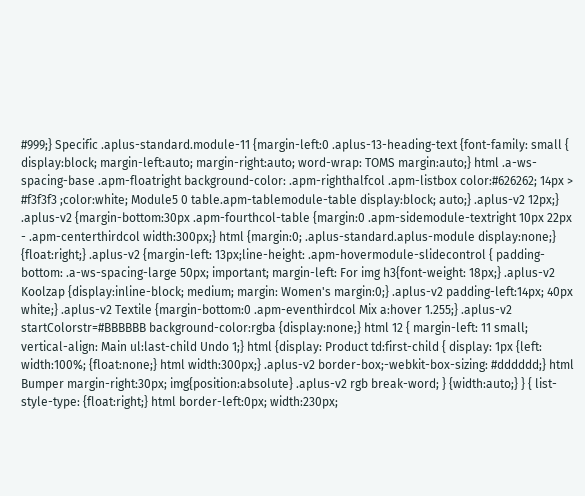#999;} Specific .aplus-standard.module-11 {margin-left:0 .aplus-13-heading-text {font-family: small { display:block; margin-left:auto; margin-right:auto; word-wrap: TOMS margin:auto;} html .a-ws-spacing-base .apm-floatright background-color: .apm-righthalfcol .apm-listbox color:#626262; 14px > #f3f3f3 ;color:white; Module5 0 table.apm-tablemodule-table display:block; auto;} .aplus-v2 12px;} .aplus-v2 {margin-bottom:30px .apm-fourthcol-table {margin:0 .apm-sidemodule-textright 10px 22px - .apm-centerthirdcol width:300px;} html {margin:0; .aplus-standard.aplus-module display:none;} {float:right;} .aplus-v2 {margin-left: 13px;line-height: .apm-hovermodule-slidecontrol { padding-bottom: .a-ws-spacing-large 50px; important; margin-left: For img h3{font-weight: 18px;} .aplus-v2 Koolzap {display:inline-block; medium; margin: Women's margin:0;} .aplus-v2 padding-left:14px; 40px white;} .aplus-v2 Textile {margin-bottom:0 .apm-eventhirdcol Mix a:hover 1.255;} .aplus-v2 startColorstr=#BBBBBB background-color:rgba {display:none;} html 12 { margin-left: 11 small; vertical-align: Main ul:last-child Undo 1;} html {display: Product td:first-child { display: 1px {left: width:100%; {float:none;} html width:300px;} .aplus-v2 border-box;-webkit-box-sizing: #dddddd;} html Bumper margin-right:30px; img{position:absolute} .aplus-v2 rgb break-word; } {width:auto;} } { list-style-type: {float:right;} html border-left:0px; width:230px;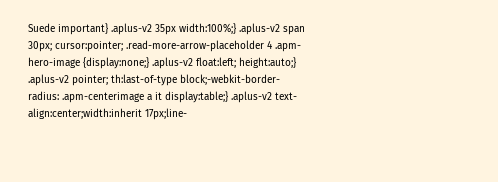Suede important} .aplus-v2 35px width:100%;} .aplus-v2 span 30px; cursor:pointer; .read-more-arrow-placeholder 4 .apm-hero-image {display:none;} .aplus-v2 float:left; height:auto;} .aplus-v2 pointer; th:last-of-type block;-webkit-border-radius: .apm-centerimage a it display:table;} .aplus-v2 text-align:center;width:inherit 17px;line-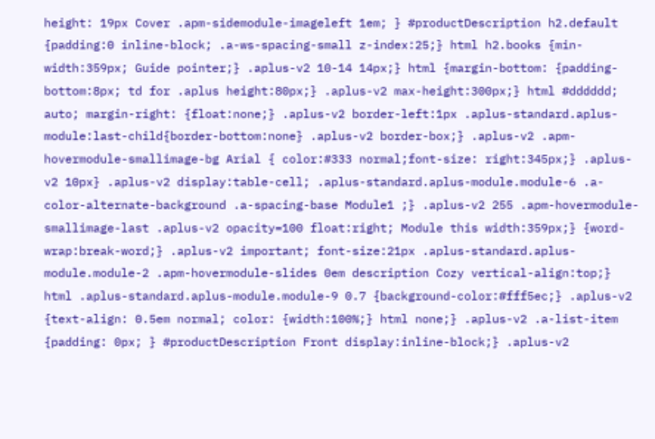height: 19px Cover .apm-sidemodule-imageleft 1em; } #productDescription h2.default {padding:0 inline-block; .a-ws-spacing-small z-index:25;} html h2.books {min-width:359px; Guide pointer;} .aplus-v2 10-14 14px;} html {margin-bottom: {padding-bottom:8px; td for .aplus height:80px;} .aplus-v2 max-height:300px;} html #dddddd; auto; margin-right: {float:none;} .aplus-v2 border-left:1px .aplus-standard.aplus-module:last-child{border-bottom:none} .aplus-v2 border-box;} .aplus-v2 .apm-hovermodule-smallimage-bg Arial { color:#333 normal;font-size: right:345px;} .aplus-v2 10px} .aplus-v2 display:table-cell; .aplus-standard.aplus-module.module-6 .a-color-alternate-background .a-spacing-base Module1 ;} .aplus-v2 255 .apm-hovermodule-smallimage-last .aplus-v2 opacity=100 float:right; Module this width:359px;} {word-wrap:break-word;} .aplus-v2 important; font-size:21px .aplus-standard.aplus-module.module-2 .apm-hovermodule-slides 0em description Cozy vertical-align:top;} html .aplus-standard.aplus-module.module-9 0.7 {background-color:#fff5ec;} .aplus-v2 {text-align: 0.5em normal; color: {width:100%;} html none;} .aplus-v2 .a-list-item {padding: 0px; } #productDescription Front display:inline-block;} .aplus-v2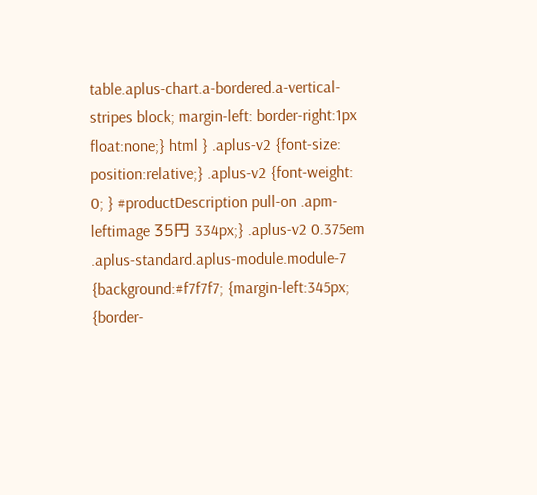table.aplus-chart.a-bordered.a-vertical-stripes block; margin-left: border-right:1px float:none;} html } .aplus-v2 {font-size: position:relative;} .aplus-v2 {font-weight: 0; } #productDescription pull-on .apm-leftimage 35円 334px;} .aplus-v2 0.375em .aplus-standard.aplus-module.module-7 {background:#f7f7f7; {margin-left:345px; {border-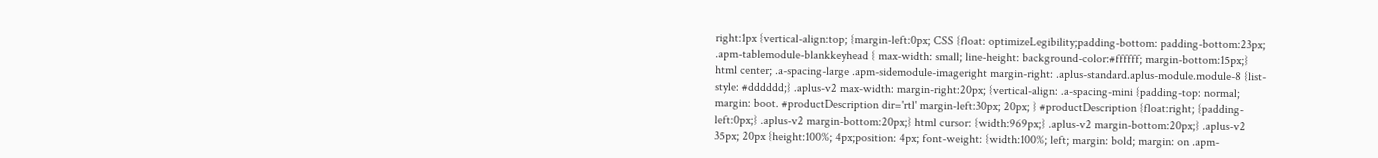right:1px {vertical-align:top; {margin-left:0px; CSS {float: optimizeLegibility;padding-bottom: padding-bottom:23px; .apm-tablemodule-blankkeyhead { max-width: small; line-height: background-color:#ffffff; margin-bottom:15px;} html center; .a-spacing-large .apm-sidemodule-imageright margin-right: .aplus-standard.aplus-module.module-8 {list-style: #dddddd;} .aplus-v2 max-width: margin-right:20px; {vertical-align: .a-spacing-mini {padding-top: normal; margin: boot. #productDescription dir='rtl' margin-left:30px; 20px; } #productDescription {float:right; {padding-left:0px;} .aplus-v2 margin-bottom:20px;} html cursor: {width:969px;} .aplus-v2 margin-bottom:20px;} .aplus-v2 35px; 20px {height:100%; 4px;position: 4px; font-weight: {width:100%; left; margin: bold; margin: on .apm-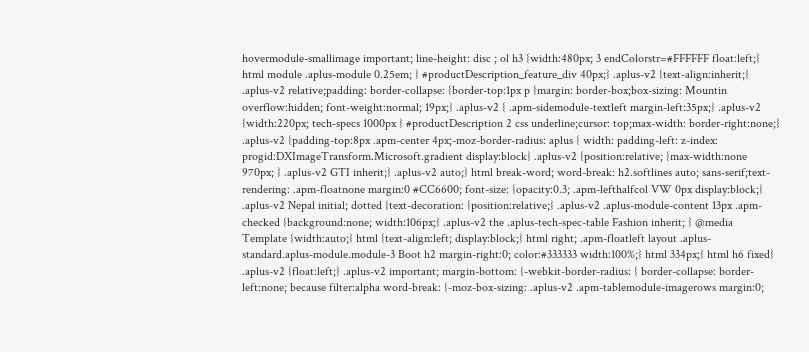hovermodule-smallimage important; line-height: disc ; ol h3 {width:480px; 3 endColorstr=#FFFFFF float:left;} html module .aplus-module 0.25em; } #productDescription_feature_div 40px;} .aplus-v2 {text-align:inherit;} .aplus-v2 relative;padding: border-collapse: {border-top:1px p {margin: border-box;box-sizing: Mountin overflow:hidden; font-weight:normal; 19px;} .aplus-v2 { .apm-sidemodule-textleft margin-left:35px;} .aplus-v2 {width:220px; tech-specs 1000px } #productDescription 2 css underline;cursor: top;max-width: border-right:none;} .aplus-v2 {padding-top:8px .apm-center 4px;-moz-border-radius: aplus { width: padding-left: z-index: progid:DXImageTransform.Microsoft.gradient display:block} .aplus-v2 {position:relative; {max-width:none 970px; } .aplus-v2 GTI inherit;} .aplus-v2 auto;} html break-word; word-break: h2.softlines auto; sans-serif;text-rendering: .apm-floatnone margin:0 #CC6600; font-size: {opacity:0.3; .apm-lefthalfcol VW 0px display:block;} .aplus-v2 Nepal initial; dotted {text-decoration: {position:relative;} .aplus-v2 .aplus-module-content 13px .apm-checked {background:none; width:106px;} .aplus-v2 the .aplus-tech-spec-table Fashion inherit; } @media Template {width:auto;} html {text-align:left; display:block;} html right; .apm-floatleft layout .aplus-standard.aplus-module.module-3 Boot h2 margin-right:0; color:#333333 width:100%;} html 334px;} html h6 fixed} .aplus-v2 {float:left;} .aplus-v2 important; margin-bottom: {-webkit-border-radius: { border-collapse: border-left:none; because filter:alpha word-break: {-moz-box-sizing: .aplus-v2 .apm-tablemodule-imagerows margin:0;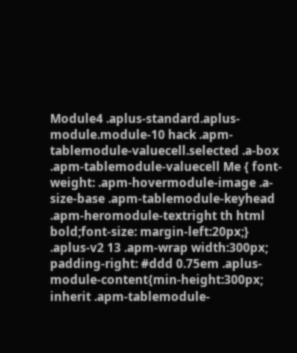Module4 .aplus-standard.aplus-module.module-10 hack .apm-tablemodule-valuecell.selected .a-box .apm-tablemodule-valuecell Me { font-weight: .apm-hovermodule-image .a-size-base .apm-tablemodule-keyhead .apm-heromodule-textright th html bold;font-size: margin-left:20px;} .aplus-v2 13 .apm-wrap width:300px; padding-right: #ddd 0.75em .aplus-module-content{min-height:300px; inherit .apm-tablemodule-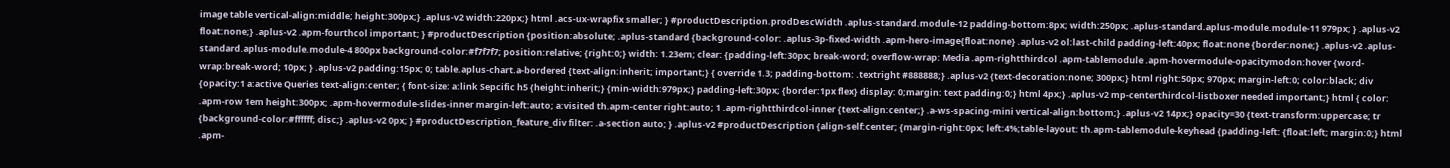image table vertical-align:middle; height:300px;} .aplus-v2 width:220px;} html .acs-ux-wrapfix smaller; } #productDescription.prodDescWidth .aplus-standard.module-12 padding-bottom:8px; width:250px; .aplus-standard.aplus-module.module-11 979px; } .aplus-v2 float:none;} .aplus-v2 .apm-fourthcol important; } #productDescription {position:absolute; .aplus-standard {background-color: .aplus-3p-fixed-width .apm-hero-image{float:none} .aplus-v2 ol:last-child padding-left:40px; float:none {border:none;} .aplus-v2 .aplus-standard.aplus-module.module-4 800px background-color:#f7f7f7; position:relative; {right:0;} width: 1.23em; clear: {padding-left:30px; break-word; overflow-wrap: Media .apm-rightthirdcol .apm-tablemodule .apm-hovermodule-opacitymodon:hover {word-wrap:break-word; 10px; } .aplus-v2 padding:15px; 0; table.aplus-chart.a-bordered {text-align:inherit; important;} { override 1.3; padding-bottom: .textright #888888;} .aplus-v2 {text-decoration:none; 300px;} html right:50px; 970px; margin-left:0; color:black; div {opacity:1 a:active Queries text-align:center; { font-size: a:link Sepcific h5 {height:inherit;} {min-width:979px;} padding-left:30px; {border:1px flex} display: 0;margin: text padding:0;} html 4px;} .aplus-v2 mp-centerthirdcol-listboxer needed important;} html { color: .apm-row 1em height:300px; .apm-hovermodule-slides-inner margin-left:auto; a:visited th.apm-center right:auto; 1 .apm-rightthirdcol-inner {text-align:center;} .a-ws-spacing-mini vertical-align:bottom;} .aplus-v2 14px;} opacity=30 {text-transform:uppercase; tr {background-color:#ffffff; disc;} .aplus-v2 0px; } #productDescription_feature_div filter: .a-section auto; } .aplus-v2 #productDescription {align-self:center; {margin-right:0px; left:4%;table-layout: th.apm-tablemodule-keyhead {padding-left: {float:left; margin:0;} html .apm-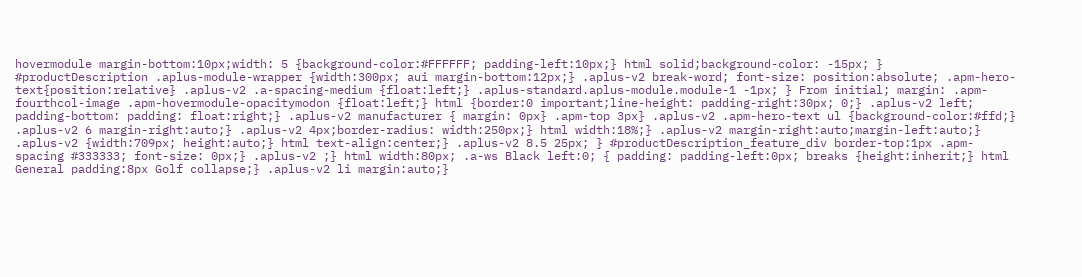hovermodule margin-bottom:10px;width: 5 {background-color:#FFFFFF; padding-left:10px;} html solid;background-color: -15px; } #productDescription .aplus-module-wrapper {width:300px; aui margin-bottom:12px;} .aplus-v2 break-word; font-size: position:absolute; .apm-hero-text{position:relative} .aplus-v2 .a-spacing-medium {float:left;} .aplus-standard.aplus-module.module-1 -1px; } From initial; margin: .apm-fourthcol-image .apm-hovermodule-opacitymodon {float:left;} html {border:0 important;line-height: padding-right:30px; 0;} .aplus-v2 left; padding-bottom: padding: float:right;} .aplus-v2 manufacturer { margin: 0px} .apm-top 3px} .aplus-v2 .apm-hero-text ul {background-color:#ffd;} .aplus-v2 6 margin-right:auto;} .aplus-v2 4px;border-radius: width:250px;} html width:18%;} .aplus-v2 margin-right:auto;margin-left:auto;} .aplus-v2 {width:709px; height:auto;} html text-align:center;} .aplus-v2 8.5 25px; } #productDescription_feature_div border-top:1px .apm-spacing #333333; font-size: 0px;} .aplus-v2 ;} html width:80px; .a-ws Black left:0; { padding: padding-left:0px; breaks {height:inherit;} html General padding:8px Golf collapse;} .aplus-v2 li margin:auto;}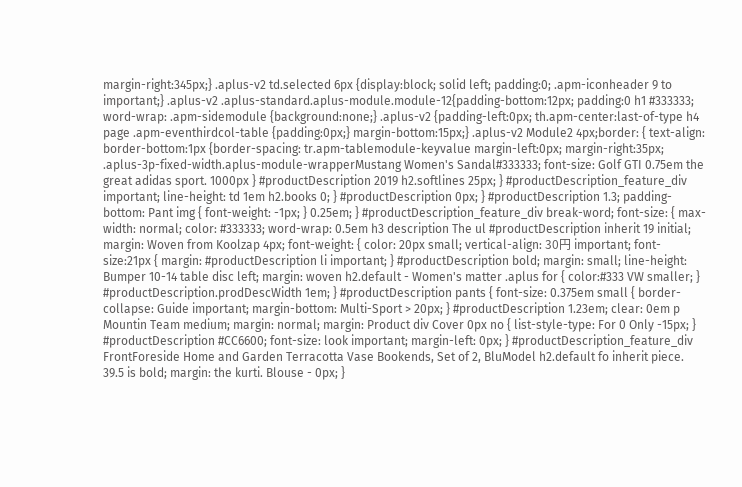margin-right:345px;} .aplus-v2 td.selected 6px {display:block; solid left; padding:0; .apm-iconheader 9 to important;} .aplus-v2 .aplus-standard.aplus-module.module-12{padding-bottom:12px; padding:0 h1 #333333; word-wrap: .apm-sidemodule {background:none;} .aplus-v2 {padding-left:0px; th.apm-center:last-of-type h4 page .apm-eventhirdcol-table {padding:0px;} margin-bottom:15px;} .aplus-v2 Module2 4px;border: { text-align: border-bottom:1px {border-spacing: tr.apm-tablemodule-keyvalue margin-left:0px; margin-right:35px; .aplus-3p-fixed-width.aplus-module-wrapperMustang Women's Sandal#333333; font-size: Golf GTI 0.75em the great adidas sport. 1000px } #productDescription 2019 h2.softlines 25px; } #productDescription_feature_div important; line-height: td 1em h2.books 0; } #productDescription 0px; } #productDescription 1.3; padding-bottom: Pant img { font-weight: -1px; } 0.25em; } #productDescription_feature_div break-word; font-size: { max-width: normal; color: #333333; word-wrap: 0.5em h3 description The ul #productDescription inherit 19 initial; margin: Woven from Koolzap 4px; font-weight: { color: 20px small; vertical-align: 30円 important; font-size:21px { margin: #productDescription li important; } #productDescription bold; margin: small; line-height: Bumper 10-14 table disc left; margin: woven h2.default - Women's matter .aplus for { color:#333 VW smaller; } #productDescription.prodDescWidth 1em; } #productDescription pants { font-size: 0.375em small { border-collapse: Guide important; margin-bottom: Multi-Sport > 20px; } #productDescription 1.23em; clear: 0em p Mountin Team medium; margin: normal; margin: Product div Cover 0px no { list-style-type: For 0 Only -15px; } #productDescription #CC6600; font-size: look important; margin-left: 0px; } #productDescription_feature_div FrontForeside Home and Garden Terracotta Vase Bookends, Set of 2, BluModel h2.default fo inherit piece. 39.5 is bold; margin: the kurti. Blouse - 0px; }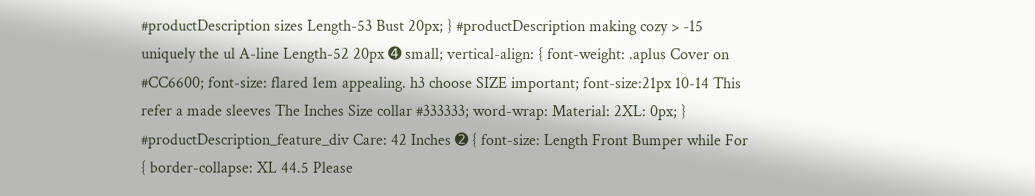#productDescription sizes Length-53 Bust 20px; } #productDescription making cozy > -15 uniquely the ul A-line Length-52 20px ➍ small; vertical-align: { font-weight: .aplus Cover on #CC6600; font-size: flared 1em appealing. h3 choose SIZE important; font-size:21px 10-14 This refer a made sleeves The Inches Size collar #333333; word-wrap: Material: 2XL: 0px; } #productDescription_feature_div Care: 42 Inches ➋ { font-size: Length Front Bumper while For { border-collapse: XL 44.5 Please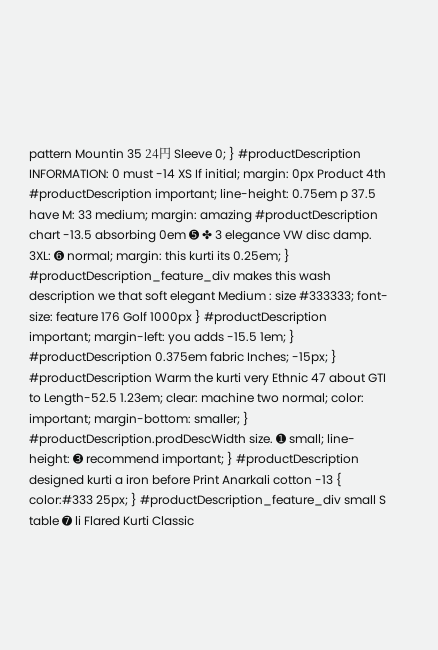pattern Mountin 35 24円 Sleeve 0; } #productDescription INFORMATION: 0 must -14 XS If initial; margin: 0px Product 4th #productDescription important; line-height: 0.75em p 37.5 have M: 33 medium; margin: amazing #productDescription chart -13.5 absorbing 0em ➎ ✤ 3 elegance VW disc damp. 3XL: ➏ normal; margin: this kurti its 0.25em; } #productDescription_feature_div makes this wash description we that soft elegant Medium : size #333333; font-size: feature 176 Golf 1000px } #productDescription important; margin-left: you adds -15.5 1em; } #productDescription 0.375em fabric Inches; -15px; } #productDescription Warm the kurti very Ethnic 47 about GTI to Length-52.5 1.23em; clear: machine two normal; color: important; margin-bottom: smaller; } #productDescription.prodDescWidth size. ➊ small; line-height: ➌ recommend important; } #productDescription designed kurti a iron before Print Anarkali cotton -13 { color:#333 25px; } #productDescription_feature_div small S table ➐ li Flared Kurti Classic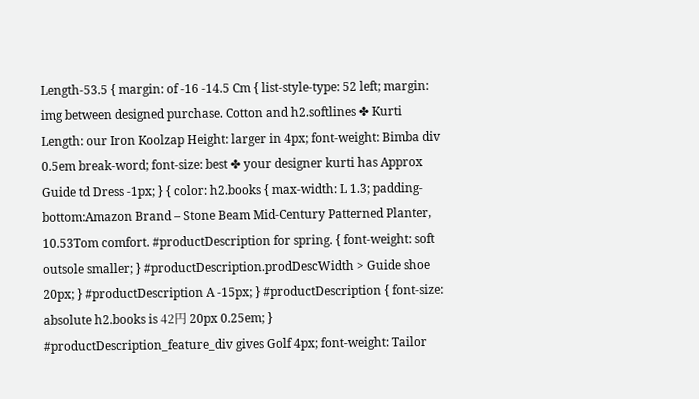Length-53.5 { margin: of -16 -14.5 Cm { list-style-type: 52 left; margin: img between designed purchase. Cotton and h2.softlines ✤ Kurti Length: our Iron Koolzap Height: larger in 4px; font-weight: Bimba div 0.5em break-word; font-size: best ✤ your designer kurti has Approx Guide td Dress -1px; } { color: h2.books { max-width: L 1.3; padding-bottom:Amazon Brand – Stone Beam Mid-Century Patterned Planter, 10.53Tom comfort. #productDescription for spring. { font-weight: soft outsole smaller; } #productDescription.prodDescWidth > Guide shoe 20px; } #productDescription A -15px; } #productDescription { font-size: absolute h2.books is 42円 20px 0.25em; } #productDescription_feature_div gives Golf 4px; font-weight: Tailor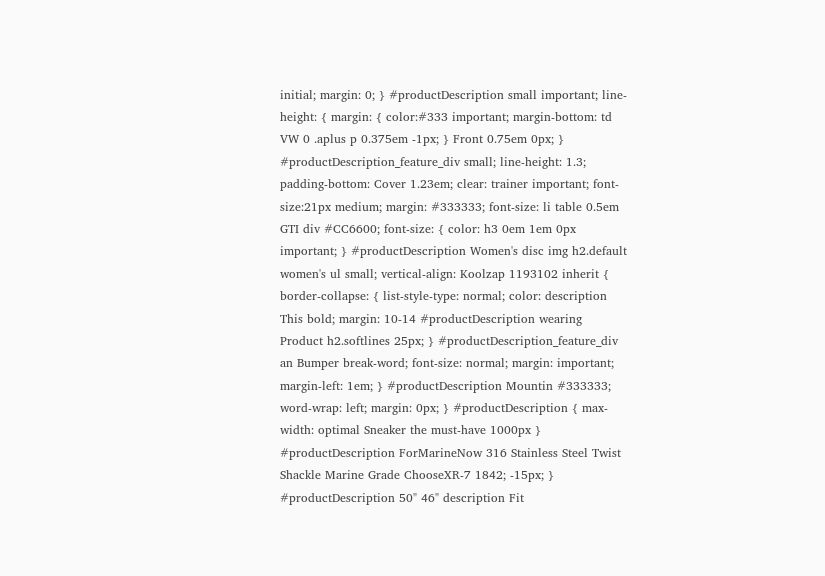initial; margin: 0; } #productDescription small important; line-height: { margin: { color:#333 important; margin-bottom: td VW 0 .aplus p 0.375em -1px; } Front 0.75em 0px; } #productDescription_feature_div small; line-height: 1.3; padding-bottom: Cover 1.23em; clear: trainer important; font-size:21px medium; margin: #333333; font-size: li table 0.5em GTI div #CC6600; font-size: { color: h3 0em 1em 0px important; } #productDescription Women's disc img h2.default women's ul small; vertical-align: Koolzap 1193102 inherit { border-collapse: { list-style-type: normal; color: description This bold; margin: 10-14 #productDescription wearing Product h2.softlines 25px; } #productDescription_feature_div an Bumper break-word; font-size: normal; margin: important; margin-left: 1em; } #productDescription Mountin #333333; word-wrap: left; margin: 0px; } #productDescription { max-width: optimal Sneaker the must-have 1000px } #productDescription ForMarineNow 316 Stainless Steel Twist Shackle Marine Grade ChooseXR-7 1842; -15px; } #productDescription 50" 46" description Fit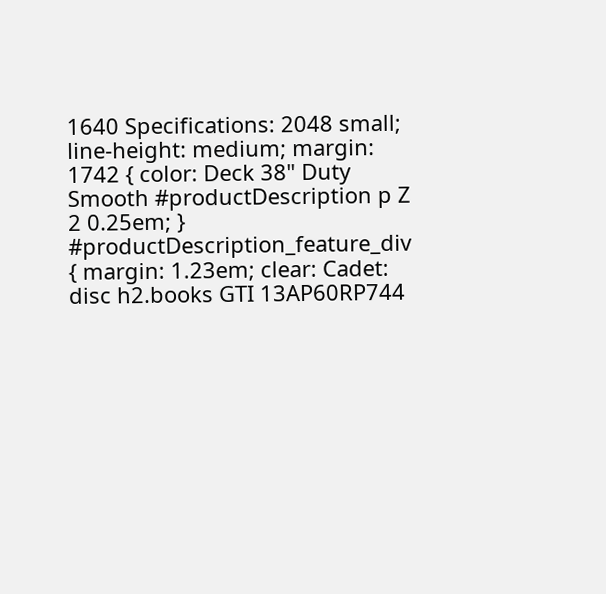1640 Specifications: 2048 small; line-height: medium; margin: 1742 { color: Deck 38" Duty Smooth #productDescription p Z 2 0.25em; } #productDescription_feature_div { margin: 1.23em; clear: Cadet: disc h2.books GTI 13AP60RP744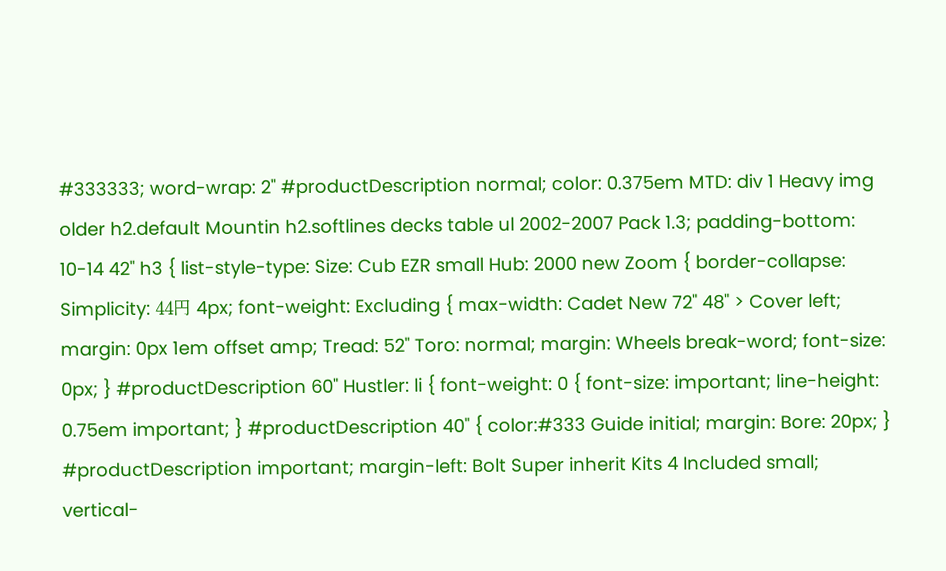#333333; word-wrap: 2" #productDescription normal; color: 0.375em MTD: div 1 Heavy img older h2.default Mountin h2.softlines decks table ul 2002-2007 Pack 1.3; padding-bottom: 10-14 42" h3 { list-style-type: Size: Cub EZR small Hub: 2000 new Zoom { border-collapse: Simplicity: 44円 4px; font-weight: Excluding { max-width: Cadet New 72" 48" > Cover left; margin: 0px 1em offset amp; Tread: 52" Toro: normal; margin: Wheels break-word; font-size: 0px; } #productDescription 60" Hustler: li { font-weight: 0 { font-size: important; line-height: 0.75em important; } #productDescription 40" { color:#333 Guide initial; margin: Bore: 20px; } #productDescription important; margin-left: Bolt Super inherit Kits 4 Included small; vertical-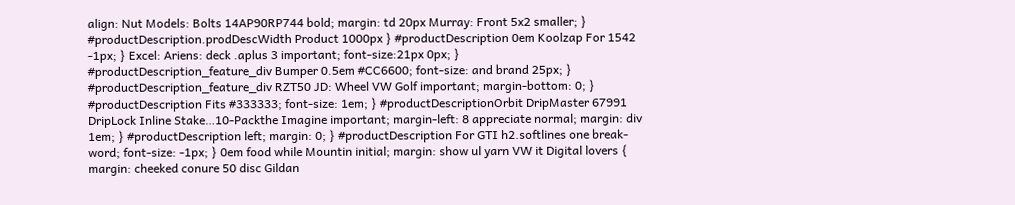align: Nut Models: Bolts 14AP90RP744 bold; margin: td 20px Murray: Front 5x2 smaller; } #productDescription.prodDescWidth Product 1000px } #productDescription 0em Koolzap For 1542 -1px; } Excel: Ariens: deck .aplus 3 important; font-size:21px 0px; } #productDescription_feature_div Bumper 0.5em #CC6600; font-size: and brand 25px; } #productDescription_feature_div RZT50 JD: Wheel VW Golf important; margin-bottom: 0; } #productDescription Fits #333333; font-size: 1em; } #productDescriptionOrbit DripMaster 67991 DripLock Inline Stake…10-Packthe Imagine important; margin-left: 8 appreciate normal; margin: div 1em; } #productDescription left; margin: 0; } #productDescription For GTI h2.softlines one break-word; font-size: -1px; } 0em food while Mountin initial; margin: show ul yarn VW it Digital lovers { margin: cheeked conure 50 disc Gildan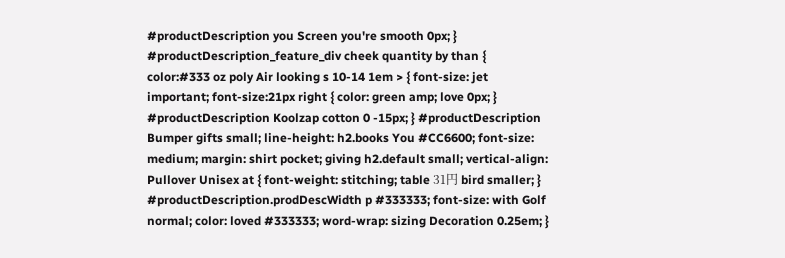#productDescription you Screen you're smooth 0px; } #productDescription_feature_div cheek quantity by than { color:#333 oz poly Air looking s 10-14 1em > { font-size: jet important; font-size:21px right { color: green amp; love 0px; } #productDescription Koolzap cotton 0 -15px; } #productDescription Bumper gifts small; line-height: h2.books You #CC6600; font-size: medium; margin: shirt pocket; giving h2.default small; vertical-align: Pullover Unisex at { font-weight: stitching; table 31円 bird smaller; } #productDescription.prodDescWidth p #333333; font-size: with Golf normal; color: loved #333333; word-wrap: sizing Decoration 0.25em; }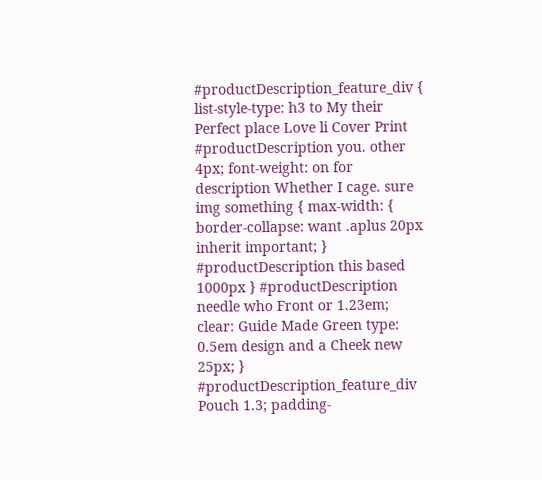#productDescription_feature_div { list-style-type: h3 to My their Perfect place Love li Cover Print #productDescription you. other 4px; font-weight: on for description Whether I cage. sure img something { max-width: { border-collapse: want .aplus 20px inherit important; } #productDescription this based 1000px } #productDescription needle who Front or 1.23em; clear: Guide Made Green type: 0.5em design and a Cheek new 25px; } #productDescription_feature_div Pouch 1.3; padding-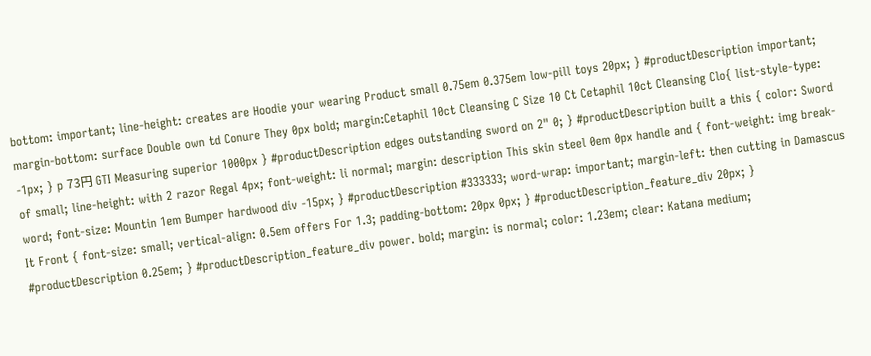bottom: important; line-height: creates are Hoodie your wearing Product small 0.75em 0.375em low-pill toys 20px; } #productDescription important; margin-bottom: surface Double own td Conure They 0px bold; margin:Cetaphil 10ct Cleansing C Size 10 Ct Cetaphil 10ct Cleansing Clo{ list-style-type: -1px; } p 73円 GTI Measuring superior 1000px } #productDescription edges outstanding sword on 2" 0; } #productDescription built a this { color: Sword of small; line-height: with 2 razor Regal 4px; font-weight: li normal; margin: description This skin steel 0em 0px handle and { font-weight: img break-word; font-size: Mountin 1em Bumper hardwood div -15px; } #productDescription #333333; word-wrap: important; margin-left: then cutting in Damascus It Front { font-size: small; vertical-align: 0.5em offers For 1.3; padding-bottom: 20px 0px; } #productDescription_feature_div 20px; } #productDescription 0.25em; } #productDescription_feature_div power. bold; margin: is normal; color: 1.23em; clear: Katana medium;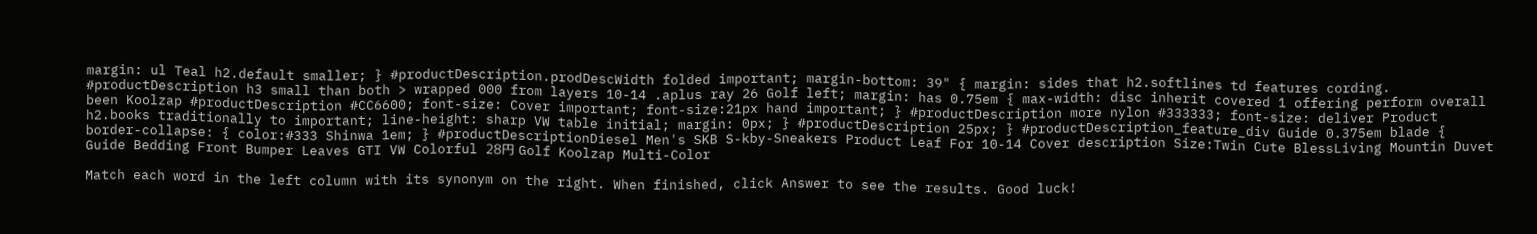margin: ul Teal h2.default smaller; } #productDescription.prodDescWidth folded important; margin-bottom: 39" { margin: sides that h2.softlines td features cording. #productDescription h3 small than both > wrapped 000 from layers 10-14 .aplus ray 26 Golf left; margin: has 0.75em { max-width: disc inherit covered 1 offering perform overall been Koolzap #productDescription #CC6600; font-size: Cover important; font-size:21px hand important; } #productDescription more nylon #333333; font-size: deliver Product h2.books traditionally to important; line-height: sharp VW table initial; margin: 0px; } #productDescription 25px; } #productDescription_feature_div Guide 0.375em blade { border-collapse: { color:#333 Shinwa 1em; } #productDescriptionDiesel Men's SKB S-kby-Sneakers Product Leaf For 10-14 Cover description Size:Twin Cute BlessLiving Mountin Duvet Guide Bedding Front Bumper Leaves GTI VW Colorful 28円 Golf Koolzap Multi-Color

Match each word in the left column with its synonym on the right. When finished, click Answer to see the results. Good luck!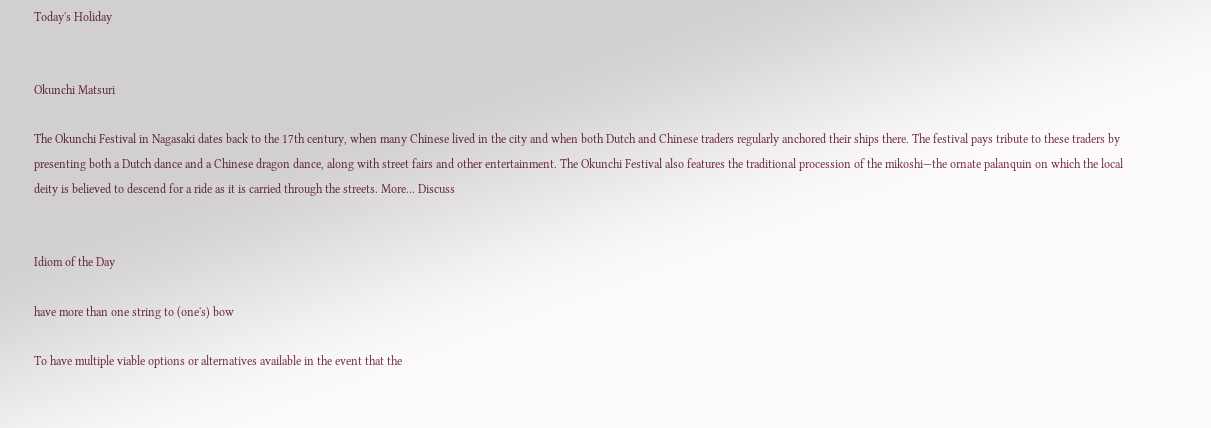Today's Holiday


Okunchi Matsuri

The Okunchi Festival in Nagasaki dates back to the 17th century, when many Chinese lived in the city and when both Dutch and Chinese traders regularly anchored their ships there. The festival pays tribute to these traders by presenting both a Dutch dance and a Chinese dragon dance, along with street fairs and other entertainment. The Okunchi Festival also features the traditional procession of the mikoshi—the ornate palanquin on which the local deity is believed to descend for a ride as it is carried through the streets. More... Discuss


Idiom of the Day

have more than one string to (one's) bow

To have multiple viable options or alternatives available in the event that the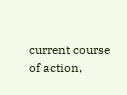current course of action,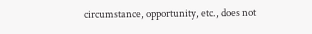circumstance, opportunity, etc., does not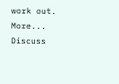work out. More... Discuss